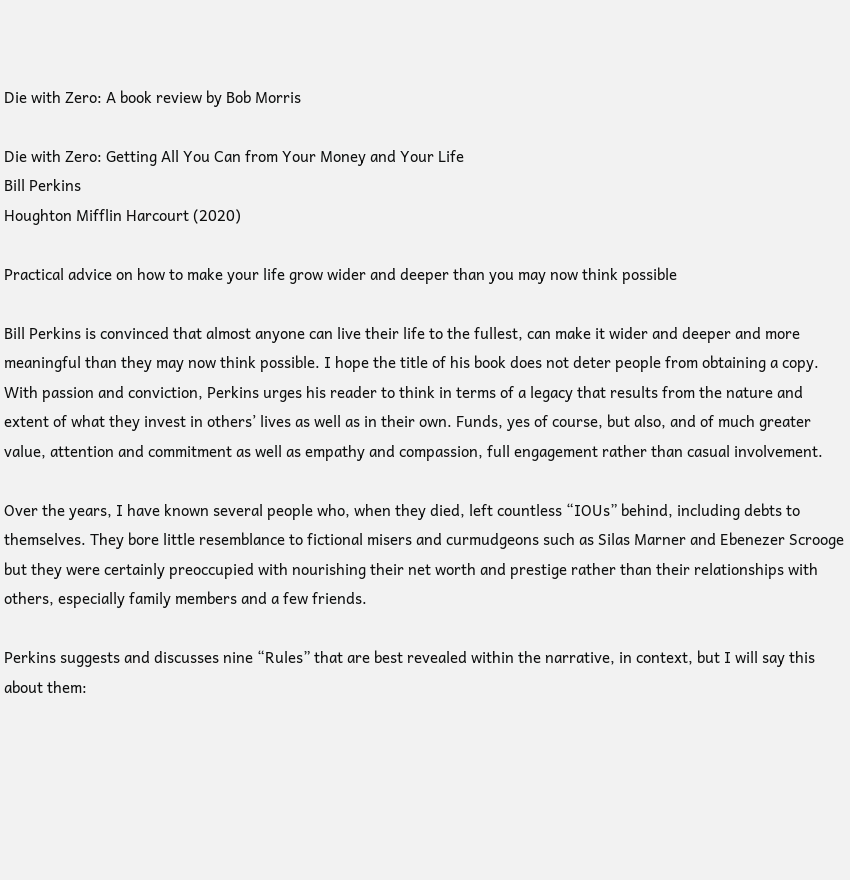Die with Zero: A book review by Bob Morris

Die with Zero: Getting All You Can from Your Money and Your Life
Bill Perkins
Houghton Mifflin Harcourt (2020)

Practical advice on how to make your life grow wider and deeper than you may now think possible

Bill Perkins is convinced that almost anyone can live their life to the fullest, can make it wider and deeper and more meaningful than they may now think possible. I hope the title of his book does not deter people from obtaining a copy. With passion and conviction, Perkins urges his reader to think in terms of a legacy that results from the nature and extent of what they invest in others’ lives as well as in their own. Funds, yes of course, but also, and of much greater value, attention and commitment as well as empathy and compassion, full engagement rather than casual involvement.

Over the years, I have known several people who, when they died, left countless “IOUs” behind, including debts to themselves. They bore little resemblance to fictional misers and curmudgeons such as Silas Marner and Ebenezer Scrooge but they were certainly preoccupied with nourishing their net worth and prestige rather than their relationships with others, especially family members and a few friends.

Perkins suggests and discusses nine “Rules” that are best revealed within the narrative, in context, but I will say this about them: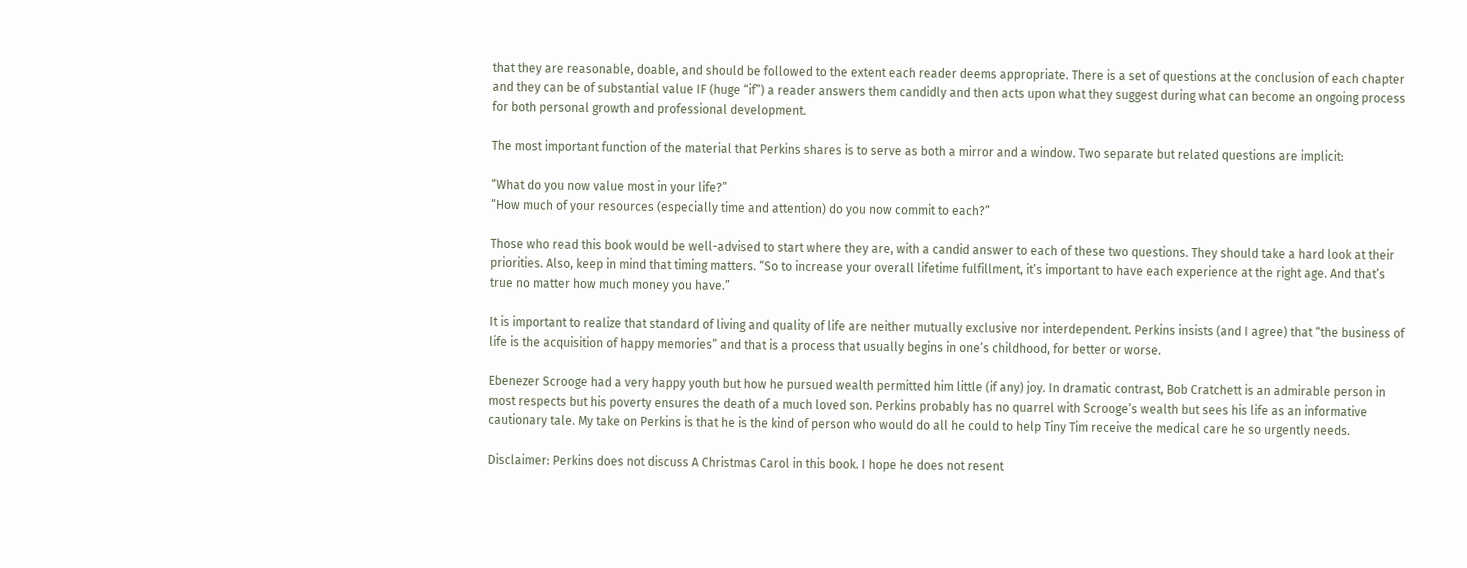that they are reasonable, doable, and should be followed to the extent each reader deems appropriate. There is a set of questions at the conclusion of each chapter and they can be of substantial value IF (huge “if”) a reader answers them candidly and then acts upon what they suggest during what can become an ongoing process for both personal growth and professional development.

The most important function of the material that Perkins shares is to serve as both a mirror and a window. Two separate but related questions are implicit:

“What do you now value most in your life?”
“How much of your resources (especially time and attention) do you now commit to each?”

Those who read this book would be well-advised to start where they are, with a candid answer to each of these two questions. They should take a hard look at their priorities. Also, keep in mind that timing matters. “So to increase your overall lifetime fulfillment, it’s important to have each experience at the right age. And that’s true no matter how much money you have.”

It is important to realize that standard of living and quality of life are neither mutually exclusive nor interdependent. Perkins insists (and I agree) that “the business of life is the acquisition of happy memories” and that is a process that usually begins in one’s childhood, for better or worse.

Ebenezer Scrooge had a very happy youth but how he pursued wealth permitted him little (if any) joy. In dramatic contrast, Bob Cratchett is an admirable person in most respects but his poverty ensures the death of a much loved son. Perkins probably has no quarrel with Scrooge’s wealth but sees his life as an informative cautionary tale. My take on Perkins is that he is the kind of person who would do all he could to help Tiny Tim receive the medical care he so urgently needs.

Disclaimer: Perkins does not discuss A Christmas Carol in this book. I hope he does not resent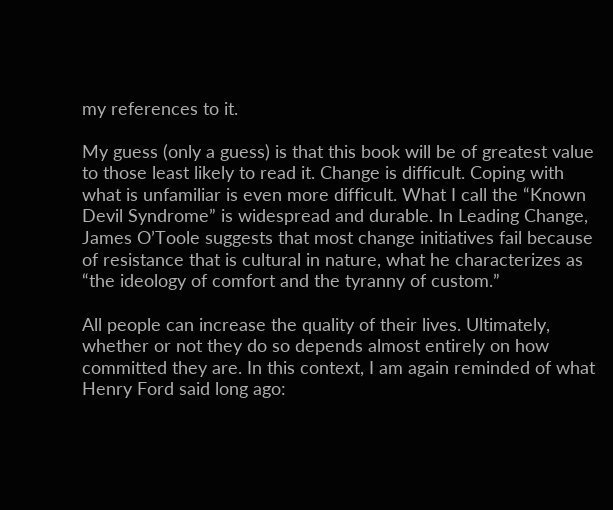my references to it.

My guess (only a guess) is that this book will be of greatest value to those least likely to read it. Change is difficult. Coping with what is unfamiliar is even more difficult. What I call the “Known Devil Syndrome” is widespread and durable. In Leading Change, James O’Toole suggests that most change initiatives fail because of resistance that is cultural in nature, what he characterizes as “the ideology of comfort and the tyranny of custom.”

All people can increase the quality of their lives. Ultimately, whether or not they do so depends almost entirely on how committed they are. In this context, I am again reminded of what Henry Ford said long ago: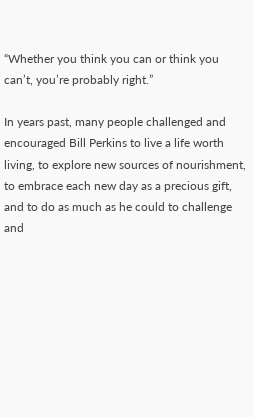“Whether you think you can or think you can’t, you’re probably right.”

In years past, many people challenged and encouraged Bill Perkins to live a life worth living, to explore new sources of nourishment, to embrace each new day as a precious gift, and to do as much as he could to challenge and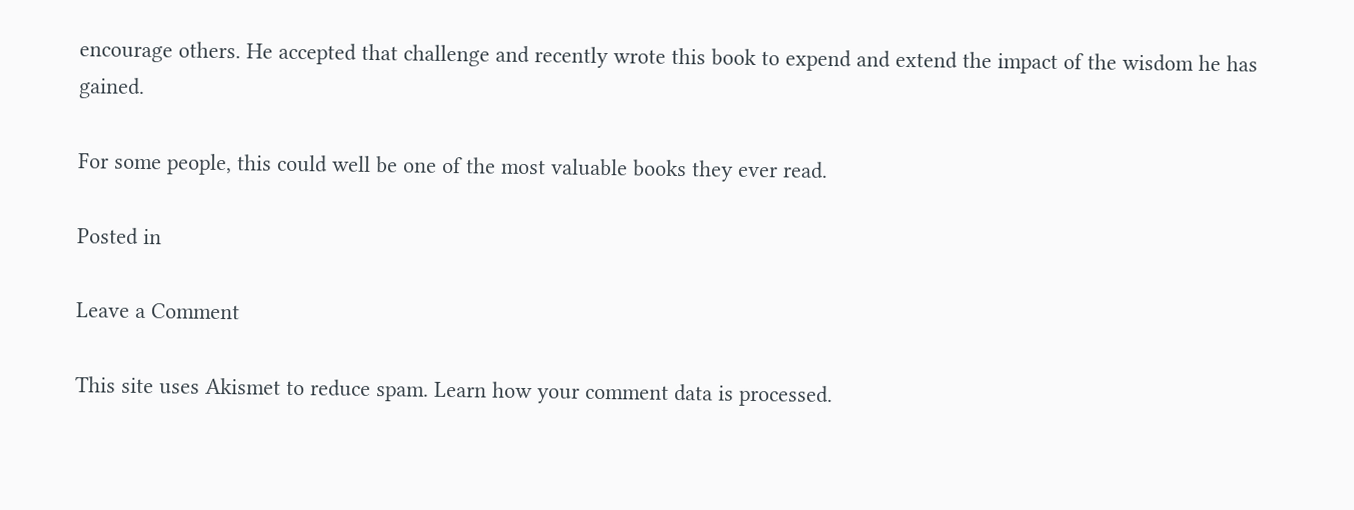encourage others. He accepted that challenge and recently wrote this book to expend and extend the impact of the wisdom he has gained.

For some people, this could well be one of the most valuable books they ever read.

Posted in

Leave a Comment

This site uses Akismet to reduce spam. Learn how your comment data is processed.